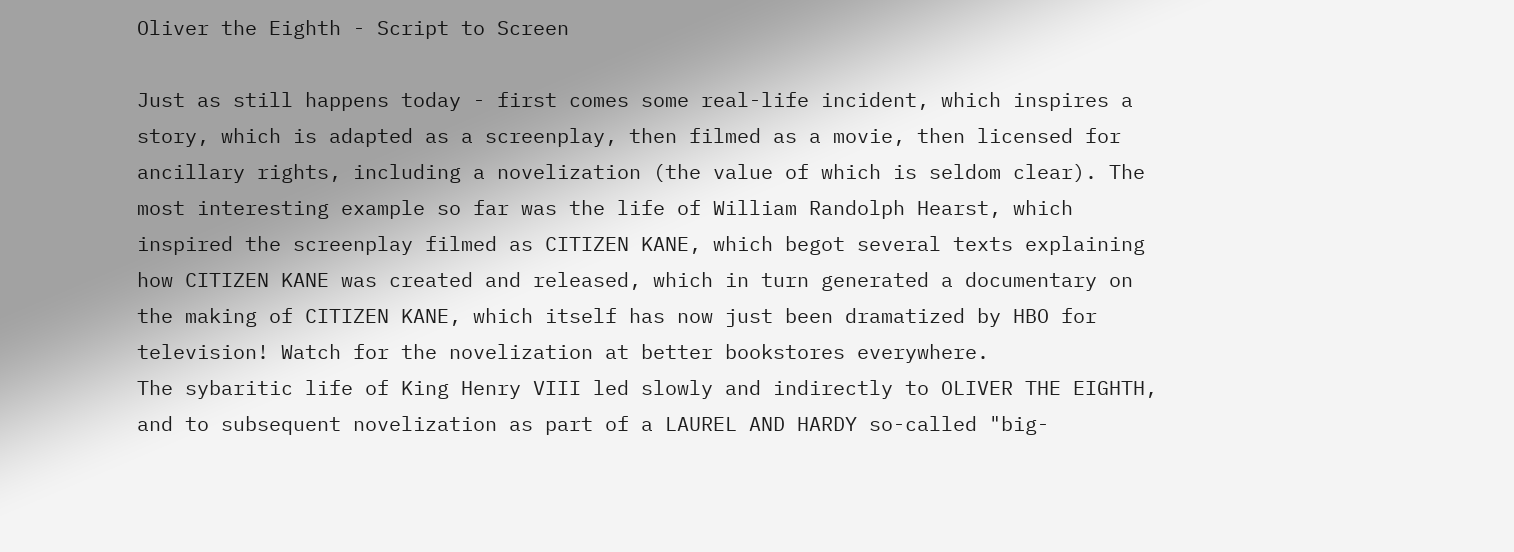Oliver the Eighth - Script to Screen

Just as still happens today - first comes some real-life incident, which inspires a story, which is adapted as a screenplay, then filmed as a movie, then licensed for ancillary rights, including a novelization (the value of which is seldom clear). The most interesting example so far was the life of William Randolph Hearst, which inspired the screenplay filmed as CITIZEN KANE, which begot several texts explaining how CITIZEN KANE was created and released, which in turn generated a documentary on the making of CITIZEN KANE, which itself has now just been dramatized by HBO for television! Watch for the novelization at better bookstores everywhere.
The sybaritic life of King Henry VIII led slowly and indirectly to OLIVER THE EIGHTH, and to subsequent novelization as part of a LAUREL AND HARDY so-called "big-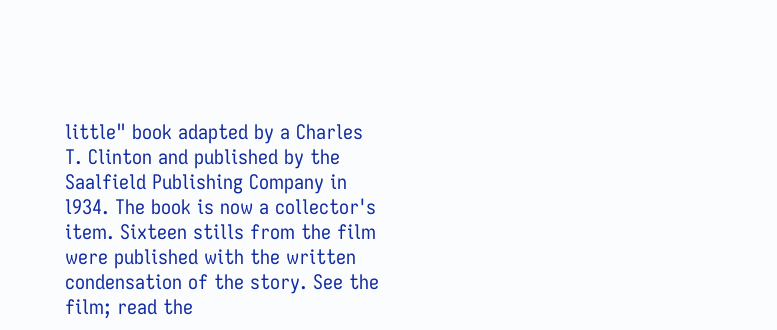little" book adapted by a Charles T. Clinton and published by the Saalfield Publishing Company in l934. The book is now a collector's item. Sixteen stills from the film were published with the written condensation of the story. See the film; read the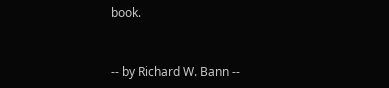book.


-- by Richard W. Bann --